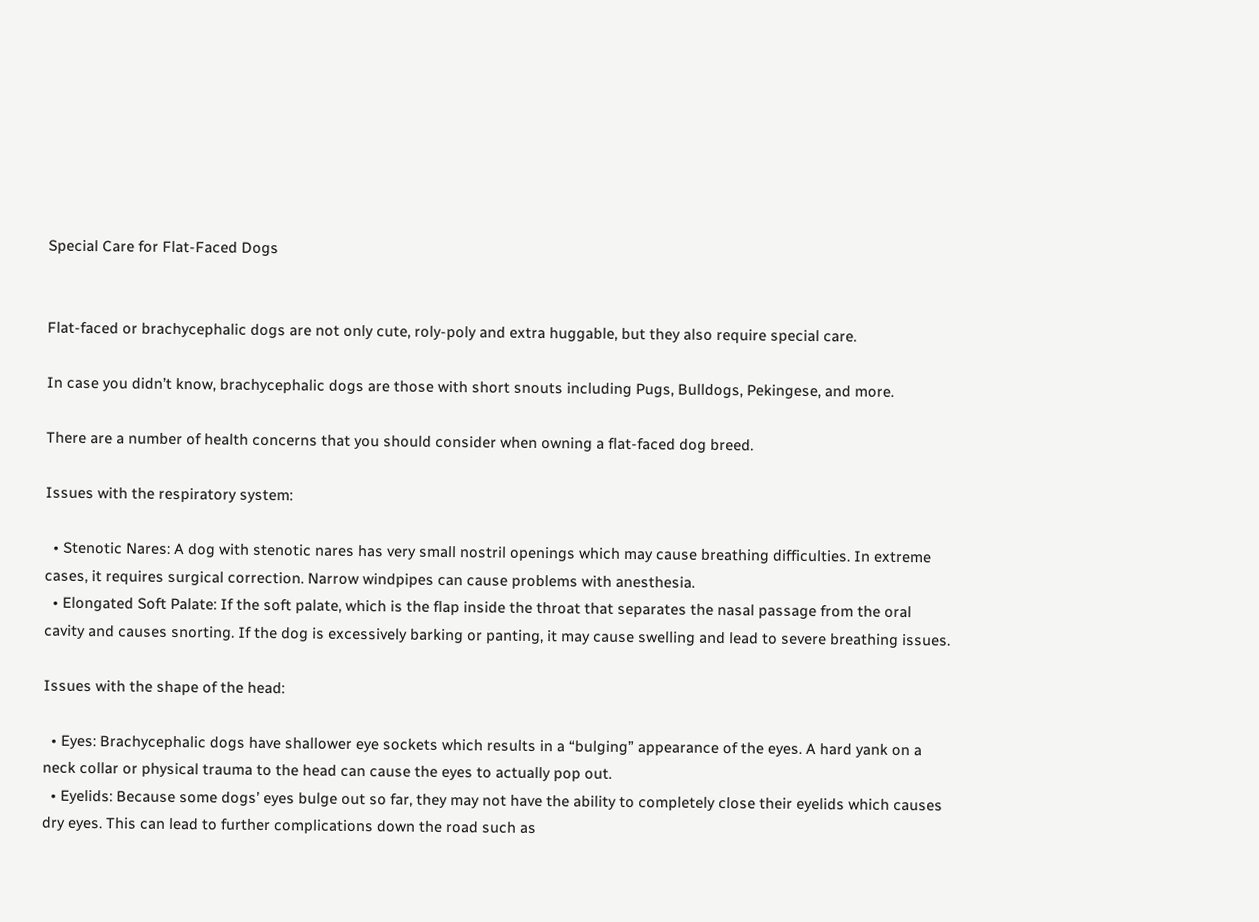Special Care for Flat-Faced Dogs


Flat-faced or brachycephalic dogs are not only cute, roly-poly and extra huggable, but they also require special care.

In case you didn’t know, brachycephalic dogs are those with short snouts including Pugs, Bulldogs, Pekingese, and more.

There are a number of health concerns that you should consider when owning a flat-faced dog breed.

Issues with the respiratory system:

  • Stenotic Nares: A dog with stenotic nares has very small nostril openings which may cause breathing difficulties. In extreme cases, it requires surgical correction. Narrow windpipes can cause problems with anesthesia.
  • Elongated Soft Palate: If the soft palate, which is the flap inside the throat that separates the nasal passage from the oral cavity and causes snorting. If the dog is excessively barking or panting, it may cause swelling and lead to severe breathing issues.

Issues with the shape of the head:

  • Eyes: Brachycephalic dogs have shallower eye sockets which results in a “bulging” appearance of the eyes. A hard yank on a neck collar or physical trauma to the head can cause the eyes to actually pop out.
  • Eyelids: Because some dogs’ eyes bulge out so far, they may not have the ability to completely close their eyelids which causes dry eyes. This can lead to further complications down the road such as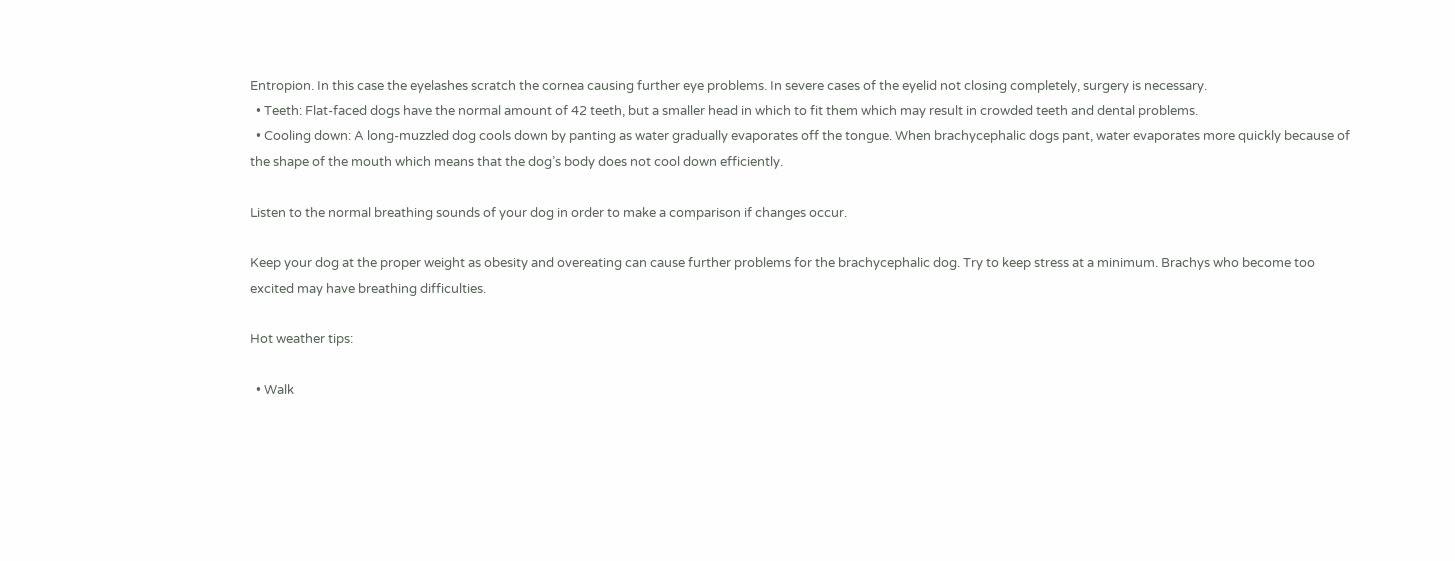Entropion. In this case the eyelashes scratch the cornea causing further eye problems. In severe cases of the eyelid not closing completely, surgery is necessary.
  • Teeth: Flat-faced dogs have the normal amount of 42 teeth, but a smaller head in which to fit them which may result in crowded teeth and dental problems.
  • Cooling down: A long-muzzled dog cools down by panting as water gradually evaporates off the tongue. When brachycephalic dogs pant, water evaporates more quickly because of the shape of the mouth which means that the dog’s body does not cool down efficiently.

Listen to the normal breathing sounds of your dog in order to make a comparison if changes occur.

Keep your dog at the proper weight as obesity and overeating can cause further problems for the brachycephalic dog. Try to keep stress at a minimum. Brachys who become too excited may have breathing difficulties.

Hot weather tips:

  • Walk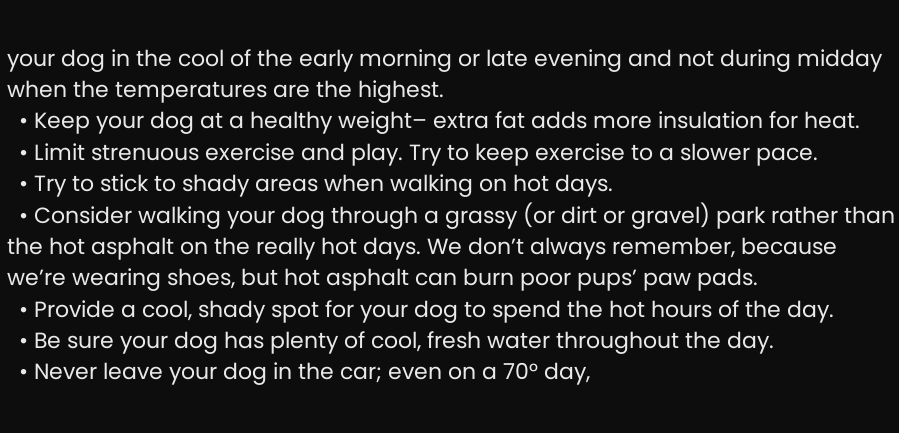your dog in the cool of the early morning or late evening and not during midday when the temperatures are the highest.
  • Keep your dog at a healthy weight– extra fat adds more insulation for heat.
  • Limit strenuous exercise and play. Try to keep exercise to a slower pace.
  • Try to stick to shady areas when walking on hot days.
  • Consider walking your dog through a grassy (or dirt or gravel) park rather than the hot asphalt on the really hot days. We don’t always remember, because we’re wearing shoes, but hot asphalt can burn poor pups’ paw pads.
  • Provide a cool, shady spot for your dog to spend the hot hours of the day.
  • Be sure your dog has plenty of cool, fresh water throughout the day.
  • Never leave your dog in the car; even on a 70° day,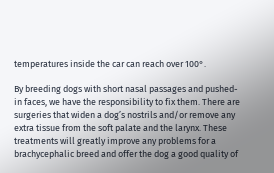temperatures inside the car can reach over 100°.

By breeding dogs with short nasal passages and pushed-in faces, we have the responsibility to fix them. There are surgeries that widen a dog’s nostrils and/or remove any extra tissue from the soft palate and the larynx. These treatments will greatly improve any problems for a brachycephalic breed and offer the dog a good quality of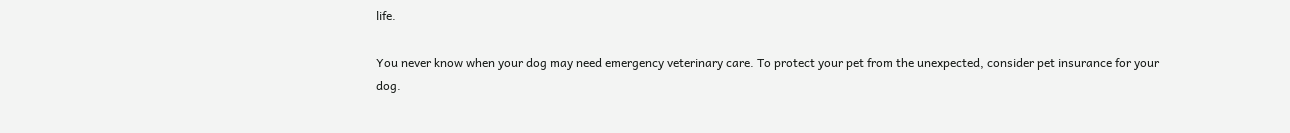life.

You never know when your dog may need emergency veterinary care. To protect your pet from the unexpected, consider pet insurance for your dog.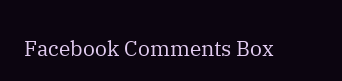Facebook Comments Box